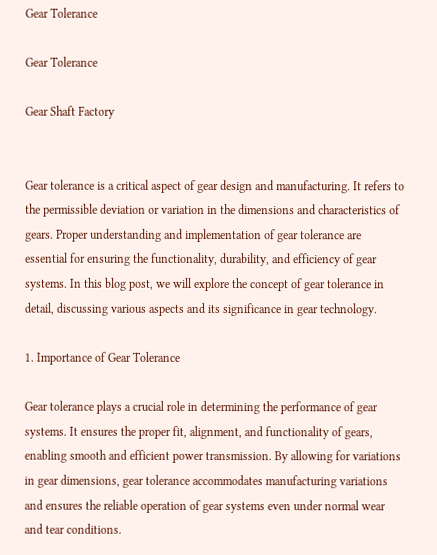Gear Tolerance

Gear Tolerance

Gear Shaft Factory


Gear tolerance is a critical aspect of gear design and manufacturing. It refers to the permissible deviation or variation in the dimensions and characteristics of gears. Proper understanding and implementation of gear tolerance are essential for ensuring the functionality, durability, and efficiency of gear systems. In this blog post, we will explore the concept of gear tolerance in detail, discussing various aspects and its significance in gear technology.

1. Importance of Gear Tolerance

Gear tolerance plays a crucial role in determining the performance of gear systems. It ensures the proper fit, alignment, and functionality of gears, enabling smooth and efficient power transmission. By allowing for variations in gear dimensions, gear tolerance accommodates manufacturing variations and ensures the reliable operation of gear systems even under normal wear and tear conditions.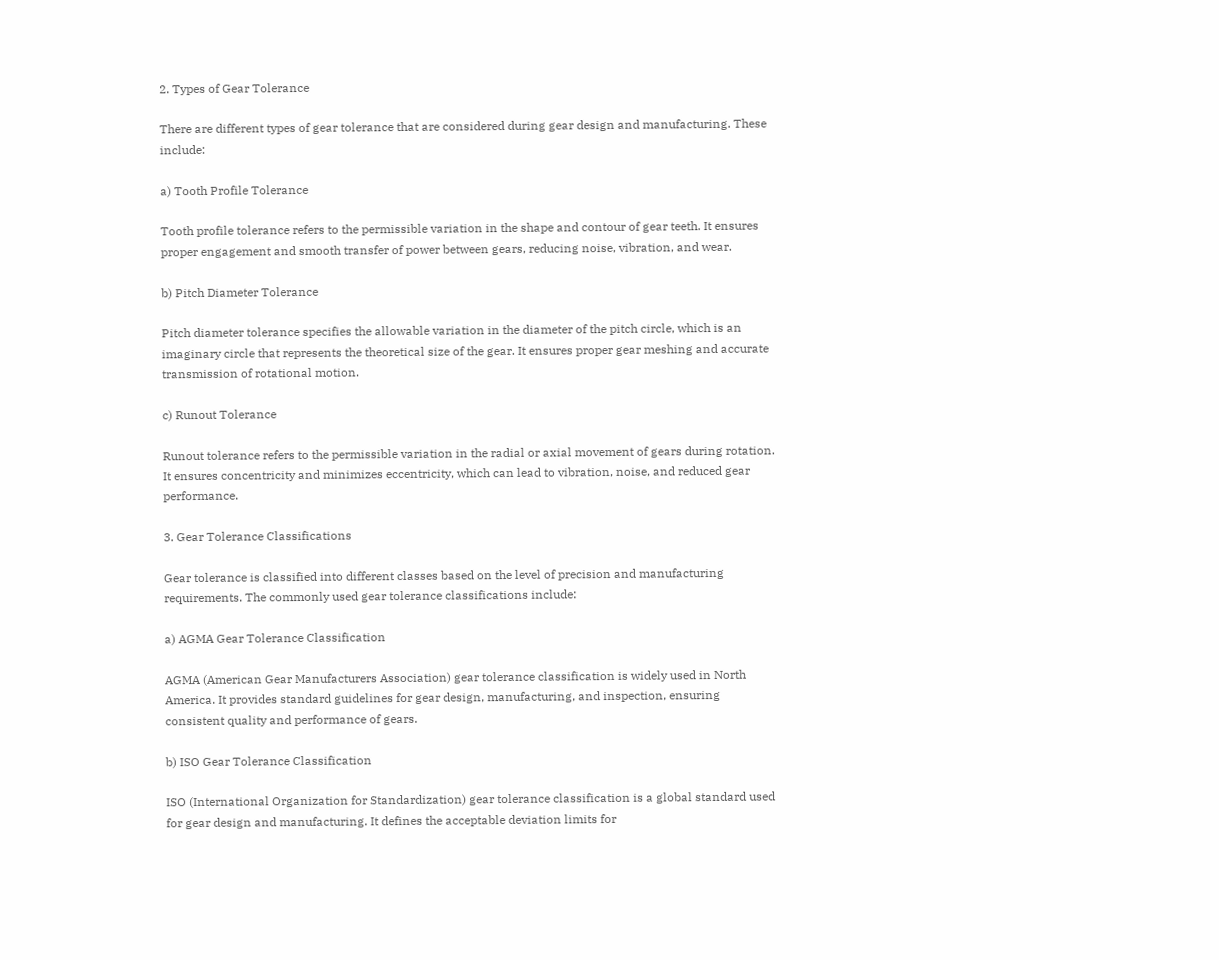2. Types of Gear Tolerance

There are different types of gear tolerance that are considered during gear design and manufacturing. These include:

a) Tooth Profile Tolerance

Tooth profile tolerance refers to the permissible variation in the shape and contour of gear teeth. It ensures proper engagement and smooth transfer of power between gears, reducing noise, vibration, and wear.

b) Pitch Diameter Tolerance

Pitch diameter tolerance specifies the allowable variation in the diameter of the pitch circle, which is an imaginary circle that represents the theoretical size of the gear. It ensures proper gear meshing and accurate transmission of rotational motion.

c) Runout Tolerance

Runout tolerance refers to the permissible variation in the radial or axial movement of gears during rotation. It ensures concentricity and minimizes eccentricity, which can lead to vibration, noise, and reduced gear performance.

3. Gear Tolerance Classifications

Gear tolerance is classified into different classes based on the level of precision and manufacturing requirements. The commonly used gear tolerance classifications include:

a) AGMA Gear Tolerance Classification

AGMA (American Gear Manufacturers Association) gear tolerance classification is widely used in North America. It provides standard guidelines for gear design, manufacturing, and inspection, ensuring consistent quality and performance of gears.

b) ISO Gear Tolerance Classification

ISO (International Organization for Standardization) gear tolerance classification is a global standard used for gear design and manufacturing. It defines the acceptable deviation limits for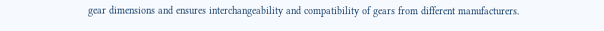gear dimensions and ensures interchangeability and compatibility of gears from different manufacturers.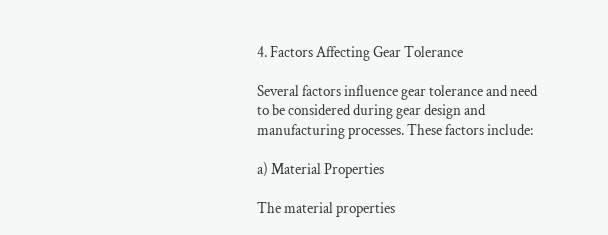4. Factors Affecting Gear Tolerance

Several factors influence gear tolerance and need to be considered during gear design and manufacturing processes. These factors include:

a) Material Properties

The material properties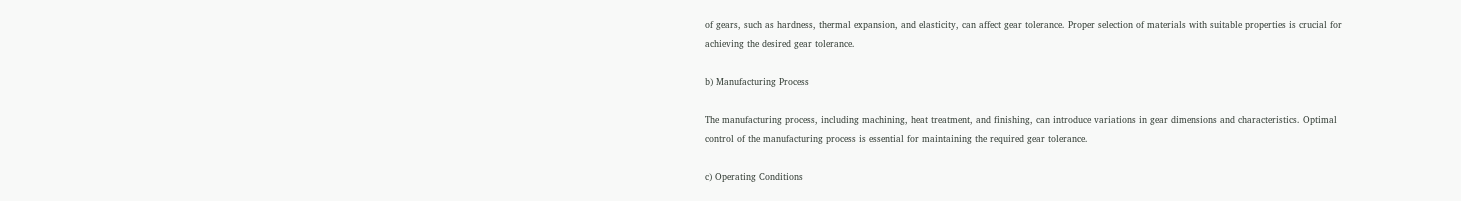of gears, such as hardness, thermal expansion, and elasticity, can affect gear tolerance. Proper selection of materials with suitable properties is crucial for achieving the desired gear tolerance.

b) Manufacturing Process

The manufacturing process, including machining, heat treatment, and finishing, can introduce variations in gear dimensions and characteristics. Optimal control of the manufacturing process is essential for maintaining the required gear tolerance.

c) Operating Conditions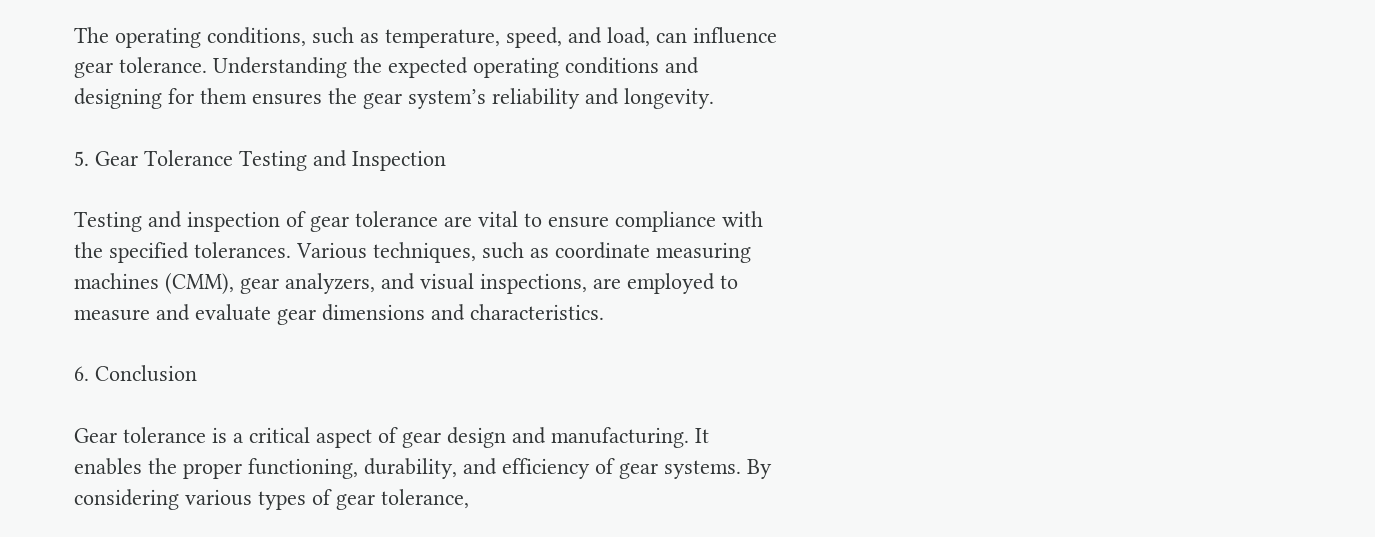The operating conditions, such as temperature, speed, and load, can influence gear tolerance. Understanding the expected operating conditions and designing for them ensures the gear system’s reliability and longevity.

5. Gear Tolerance Testing and Inspection

Testing and inspection of gear tolerance are vital to ensure compliance with the specified tolerances. Various techniques, such as coordinate measuring machines (CMM), gear analyzers, and visual inspections, are employed to measure and evaluate gear dimensions and characteristics.

6. Conclusion

Gear tolerance is a critical aspect of gear design and manufacturing. It enables the proper functioning, durability, and efficiency of gear systems. By considering various types of gear tolerance,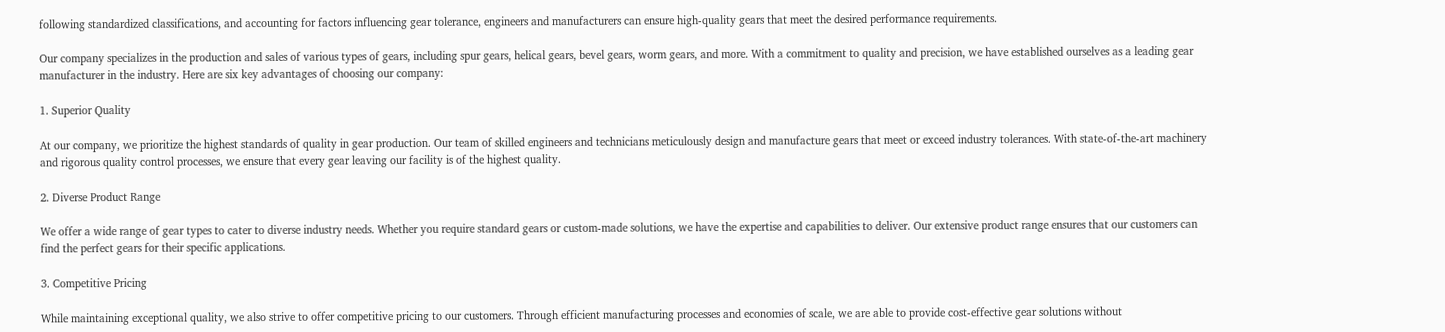following standardized classifications, and accounting for factors influencing gear tolerance, engineers and manufacturers can ensure high-quality gears that meet the desired performance requirements.

Our company specializes in the production and sales of various types of gears, including spur gears, helical gears, bevel gears, worm gears, and more. With a commitment to quality and precision, we have established ourselves as a leading gear manufacturer in the industry. Here are six key advantages of choosing our company:

1. Superior Quality

At our company, we prioritize the highest standards of quality in gear production. Our team of skilled engineers and technicians meticulously design and manufacture gears that meet or exceed industry tolerances. With state-of-the-art machinery and rigorous quality control processes, we ensure that every gear leaving our facility is of the highest quality.

2. Diverse Product Range

We offer a wide range of gear types to cater to diverse industry needs. Whether you require standard gears or custom-made solutions, we have the expertise and capabilities to deliver. Our extensive product range ensures that our customers can find the perfect gears for their specific applications.

3. Competitive Pricing

While maintaining exceptional quality, we also strive to offer competitive pricing to our customers. Through efficient manufacturing processes and economies of scale, we are able to provide cost-effective gear solutions without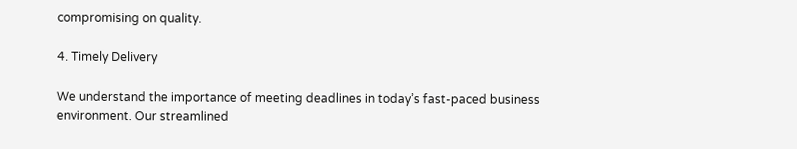compromising on quality.

4. Timely Delivery

We understand the importance of meeting deadlines in today’s fast-paced business environment. Our streamlined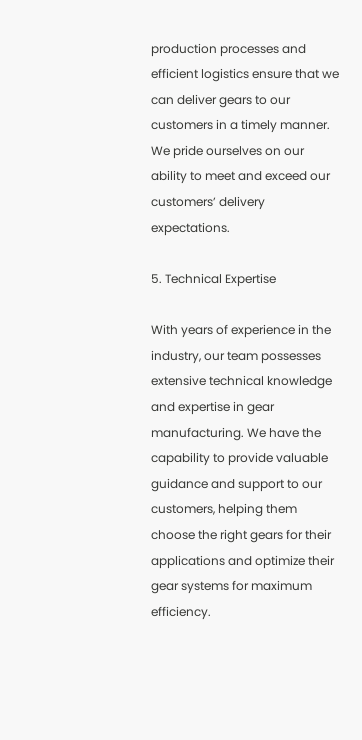production processes and efficient logistics ensure that we can deliver gears to our customers in a timely manner. We pride ourselves on our ability to meet and exceed our customers’ delivery expectations.

5. Technical Expertise

With years of experience in the industry, our team possesses extensive technical knowledge and expertise in gear manufacturing. We have the capability to provide valuable guidance and support to our customers, helping them choose the right gears for their applications and optimize their gear systems for maximum efficiency.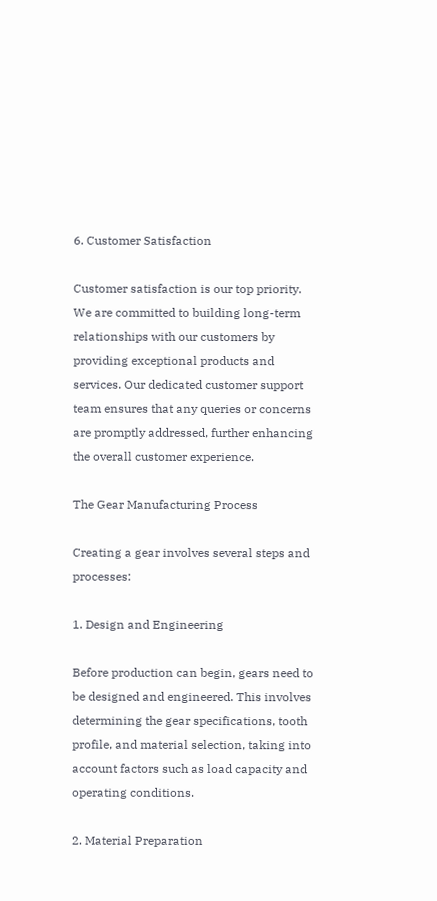6. Customer Satisfaction

Customer satisfaction is our top priority. We are committed to building long-term relationships with our customers by providing exceptional products and services. Our dedicated customer support team ensures that any queries or concerns are promptly addressed, further enhancing the overall customer experience.

The Gear Manufacturing Process

Creating a gear involves several steps and processes:

1. Design and Engineering

Before production can begin, gears need to be designed and engineered. This involves determining the gear specifications, tooth profile, and material selection, taking into account factors such as load capacity and operating conditions.

2. Material Preparation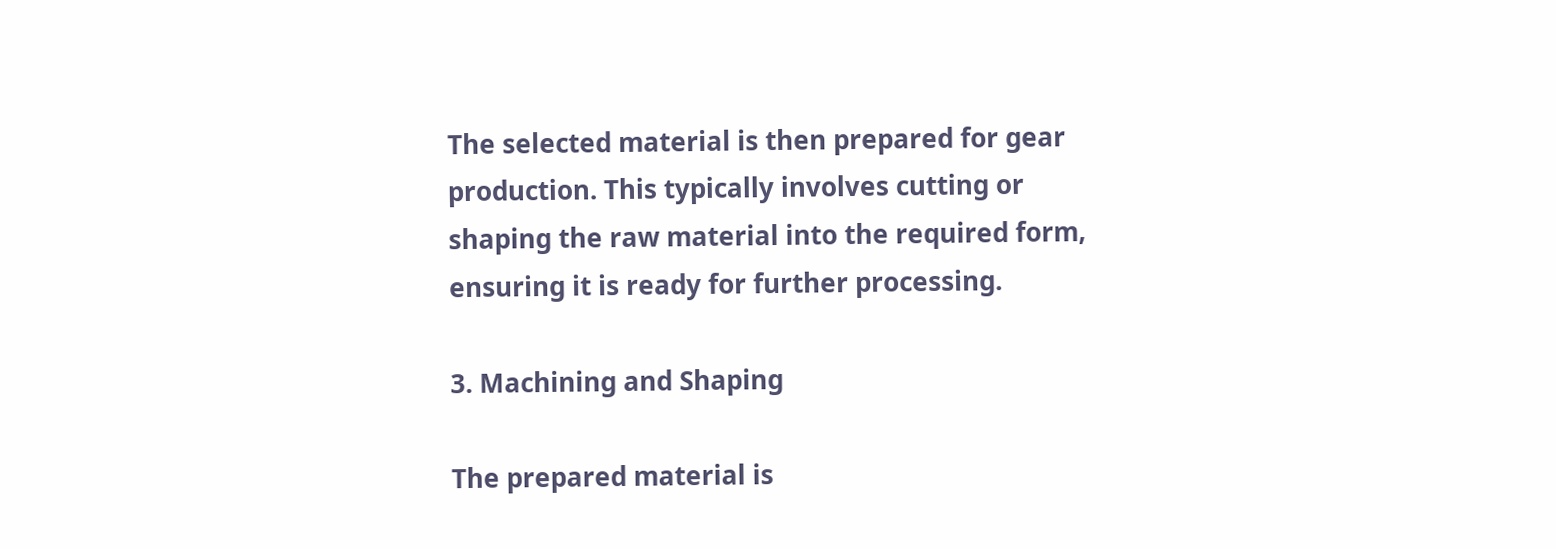The selected material is then prepared for gear production. This typically involves cutting or shaping the raw material into the required form, ensuring it is ready for further processing.

3. Machining and Shaping

The prepared material is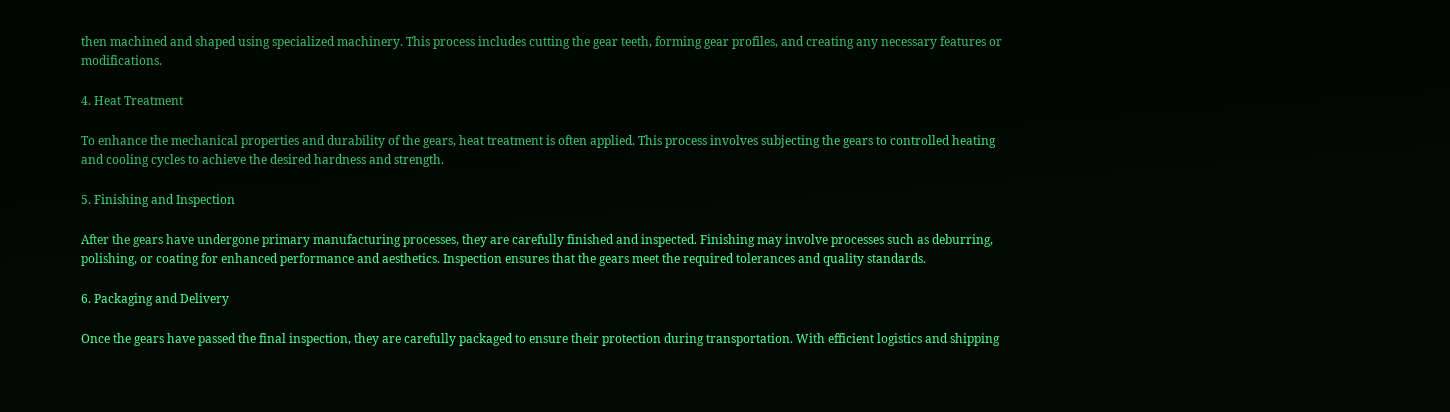then machined and shaped using specialized machinery. This process includes cutting the gear teeth, forming gear profiles, and creating any necessary features or modifications.

4. Heat Treatment

To enhance the mechanical properties and durability of the gears, heat treatment is often applied. This process involves subjecting the gears to controlled heating and cooling cycles to achieve the desired hardness and strength.

5. Finishing and Inspection

After the gears have undergone primary manufacturing processes, they are carefully finished and inspected. Finishing may involve processes such as deburring, polishing, or coating for enhanced performance and aesthetics. Inspection ensures that the gears meet the required tolerances and quality standards.

6. Packaging and Delivery

Once the gears have passed the final inspection, they are carefully packaged to ensure their protection during transportation. With efficient logistics and shipping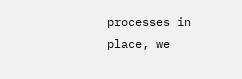processes in place, we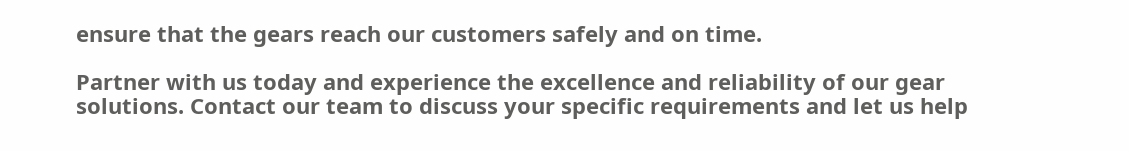ensure that the gears reach our customers safely and on time.

Partner with us today and experience the excellence and reliability of our gear solutions. Contact our team to discuss your specific requirements and let us help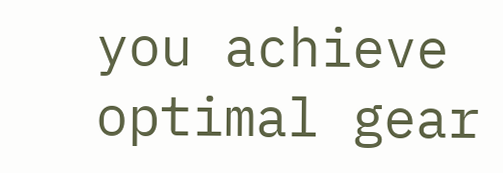you achieve optimal gear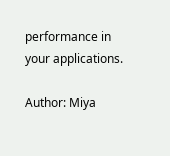performance in your applications.

Author: Miya